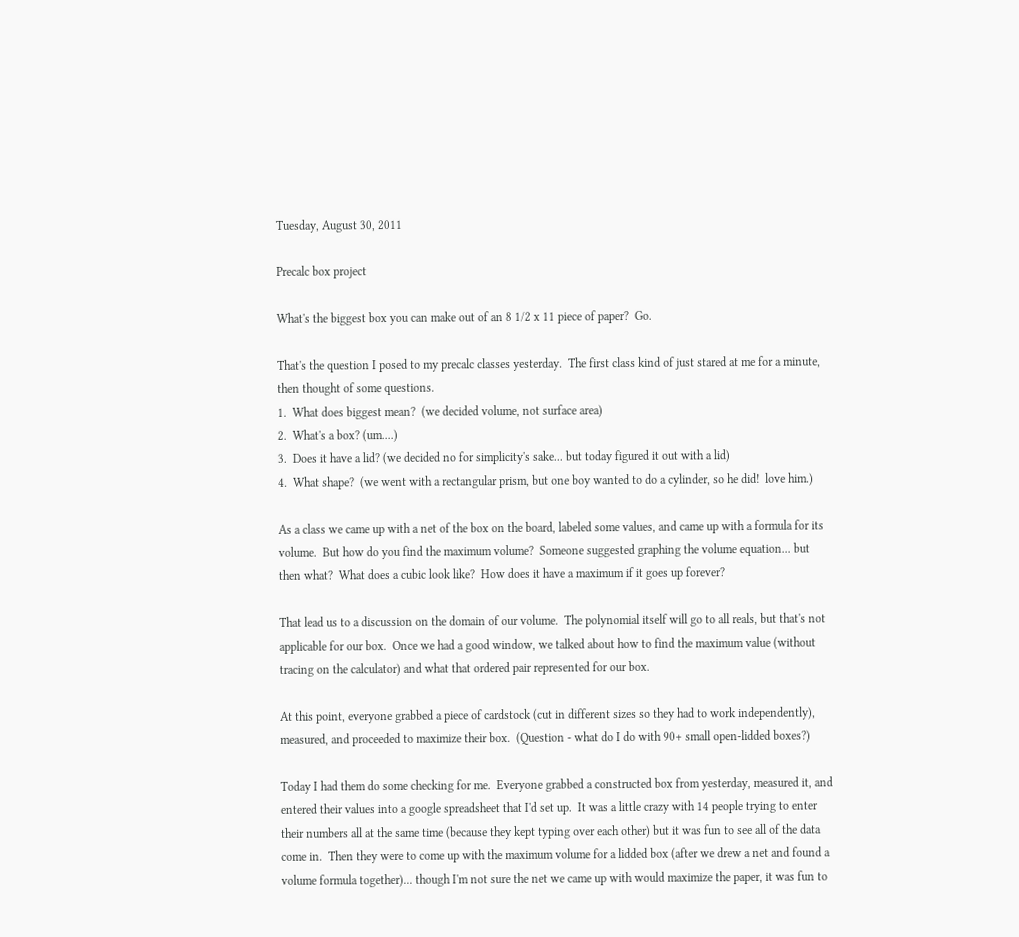Tuesday, August 30, 2011

Precalc box project

What's the biggest box you can make out of an 8 1/2 x 11 piece of paper?  Go.

That's the question I posed to my precalc classes yesterday.  The first class kind of just stared at me for a minute, then thought of some questions.
1.  What does biggest mean?  (we decided volume, not surface area)
2.  What's a box? (um....)
3.  Does it have a lid? (we decided no for simplicity's sake... but today figured it out with a lid)
4.  What shape?  (we went with a rectangular prism, but one boy wanted to do a cylinder, so he did!  love him.)

As a class we came up with a net of the box on the board, labeled some values, and came up with a formula for its volume.  But how do you find the maximum volume?  Someone suggested graphing the volume equation... but then what?  What does a cubic look like?  How does it have a maximum if it goes up forever?

That lead us to a discussion on the domain of our volume.  The polynomial itself will go to all reals, but that's not applicable for our box.  Once we had a good window, we talked about how to find the maximum value (without tracing on the calculator) and what that ordered pair represented for our box.

At this point, everyone grabbed a piece of cardstock (cut in different sizes so they had to work independently), measured, and proceeded to maximize their box.  (Question - what do I do with 90+ small open-lidded boxes?)

Today I had them do some checking for me.  Everyone grabbed a constructed box from yesterday, measured it, and entered their values into a google spreadsheet that I'd set up.  It was a little crazy with 14 people trying to enter their numbers all at the same time (because they kept typing over each other) but it was fun to see all of the data come in.  Then they were to come up with the maximum volume for a lidded box (after we drew a net and found a volume formula together)... though I'm not sure the net we came up with would maximize the paper, it was fun to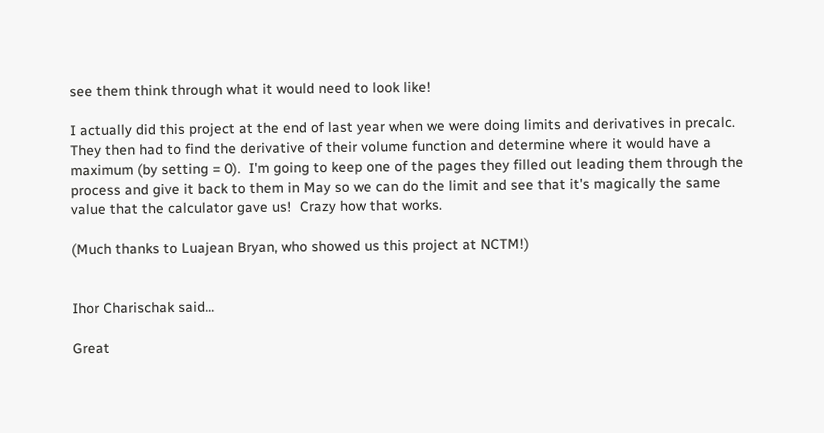see them think through what it would need to look like!

I actually did this project at the end of last year when we were doing limits and derivatives in precalc.  They then had to find the derivative of their volume function and determine where it would have a maximum (by setting = 0).  I'm going to keep one of the pages they filled out leading them through the process and give it back to them in May so we can do the limit and see that it's magically the same value that the calculator gave us!  Crazy how that works.

(Much thanks to Luajean Bryan, who showed us this project at NCTM!)


Ihor Charischak said...

Great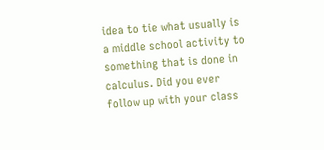idea to tie what usually is a middle school activity to something that is done in calculus. Did you ever follow up with your class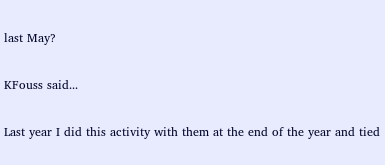last May?

KFouss said...

Last year I did this activity with them at the end of the year and tied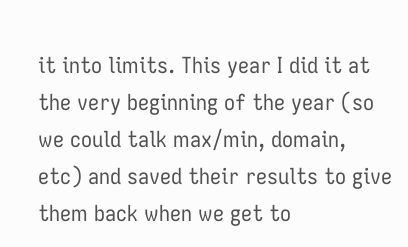it into limits. This year I did it at the very beginning of the year (so we could talk max/min, domain, etc) and saved their results to give them back when we get to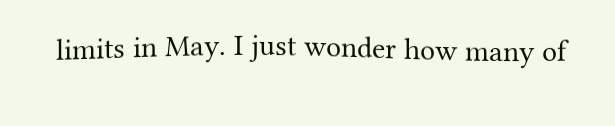limits in May. I just wonder how many of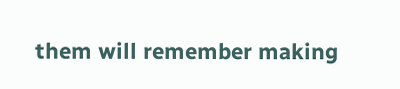them will remember making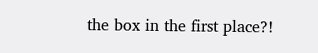the box in the first place?!